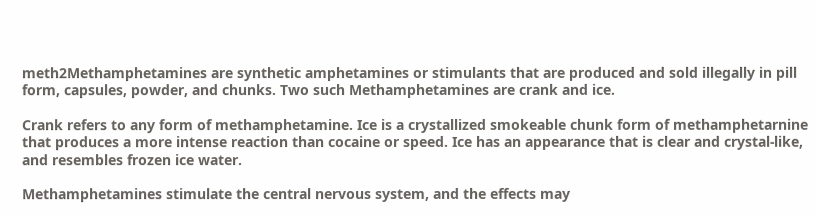meth2Methamphetamines are synthetic amphetamines or stimulants that are produced and sold illegally in pill form, capsules, powder, and chunks. Two such Methamphetamines are crank and ice.

Crank refers to any form of methamphetamine. Ice is a crystallized smokeable chunk form of methamphetarnine that produces a more intense reaction than cocaine or speed. Ice has an appearance that is clear and crystal-like, and resembles frozen ice water.

Methamphetamines stimulate the central nervous system, and the effects may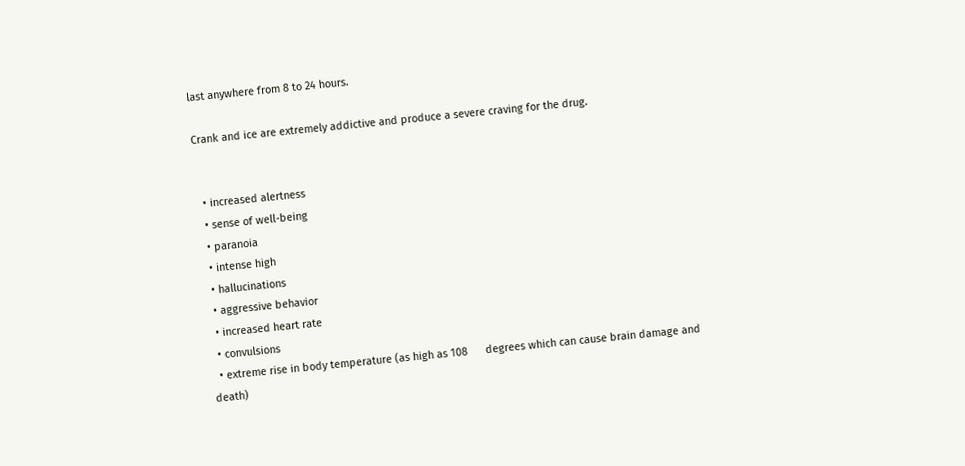last anywhere from 8 to 24 hours.

Crank and ice are extremely addictive and produce a severe craving for the drug.


  • increased alertness
  • sense of well-being
  • paranoia
  • intense high
  • hallucinations
  • aggressive behavior
  • increased heart rate
  • convulsions
  • extreme rise in body temperature (as high as 108      degrees which can cause brain damage and death)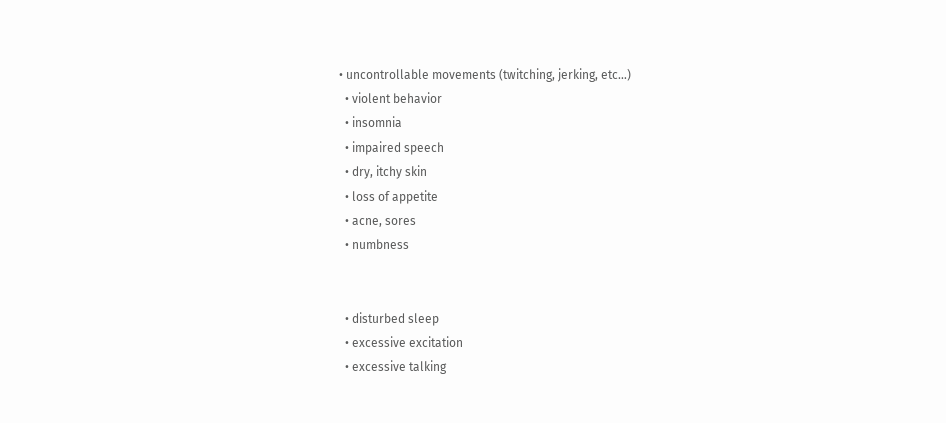• uncontrollable movements (twitching, jerking, etc…)
  • violent behavior
  • insomnia
  • impaired speech
  • dry, itchy skin
  • loss of appetite
  • acne, sores
  • numbness


  • disturbed sleep
  • excessive excitation
  • excessive talking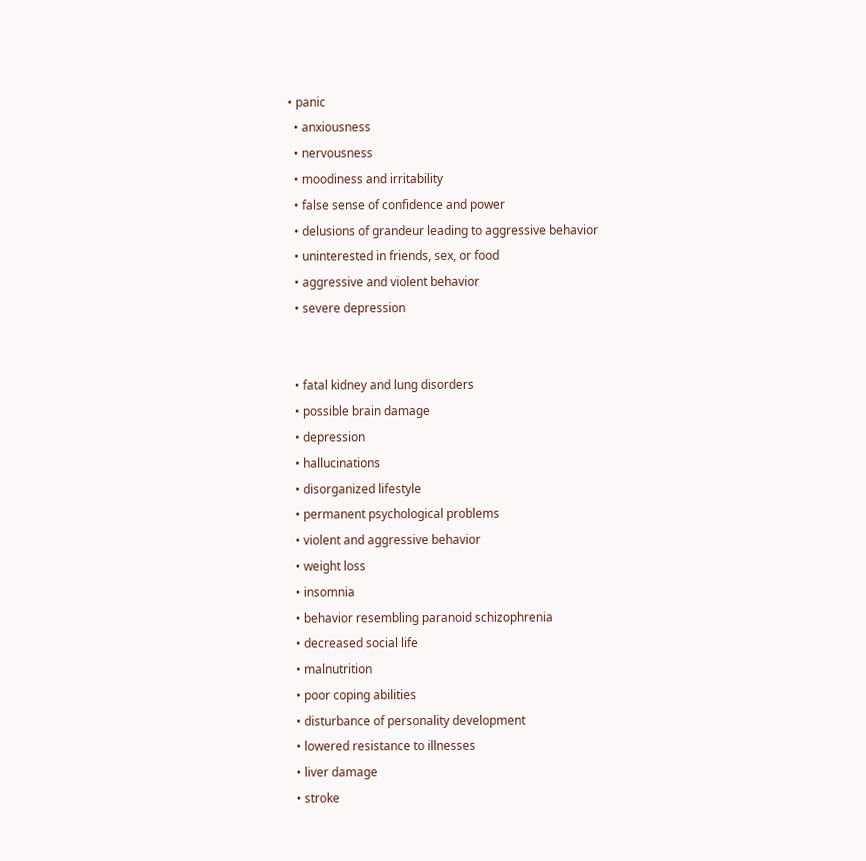• panic
  • anxiousness
  • nervousness
  • moodiness and irritability
  • false sense of confidence and power
  • delusions of grandeur leading to aggressive behavior
  • uninterested in friends, sex, or food
  • aggressive and violent behavior
  • severe depression


  • fatal kidney and lung disorders
  • possible brain damage
  • depression
  • hallucinations
  • disorganized lifestyle
  • permanent psychological problems
  • violent and aggressive behavior
  • weight loss
  • insomnia
  • behavior resembling paranoid schizophrenia
  • decreased social life
  • malnutrition
  • poor coping abilities
  • disturbance of personality development
  • lowered resistance to illnesses
  • liver damage
  • stroke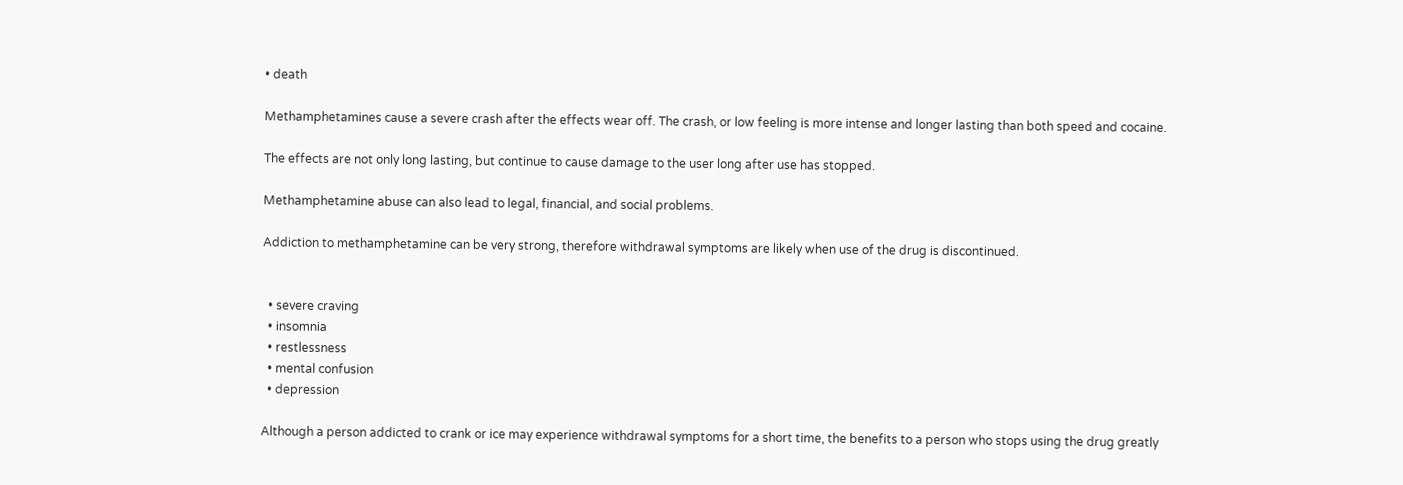• death

Methamphetamines cause a severe crash after the effects wear off. The crash, or low feeling is more intense and longer lasting than both speed and cocaine.

The effects are not only long lasting, but continue to cause damage to the user long after use has stopped.

Methamphetamine abuse can also lead to legal, financial, and social problems.

Addiction to methamphetamine can be very strong, therefore withdrawal symptoms are likely when use of the drug is discontinued.


  • severe craving
  • insomnia
  • restlessness
  • mental confusion
  • depression

Although a person addicted to crank or ice may experience withdrawal symptoms for a short time, the benefits to a person who stops using the drug greatly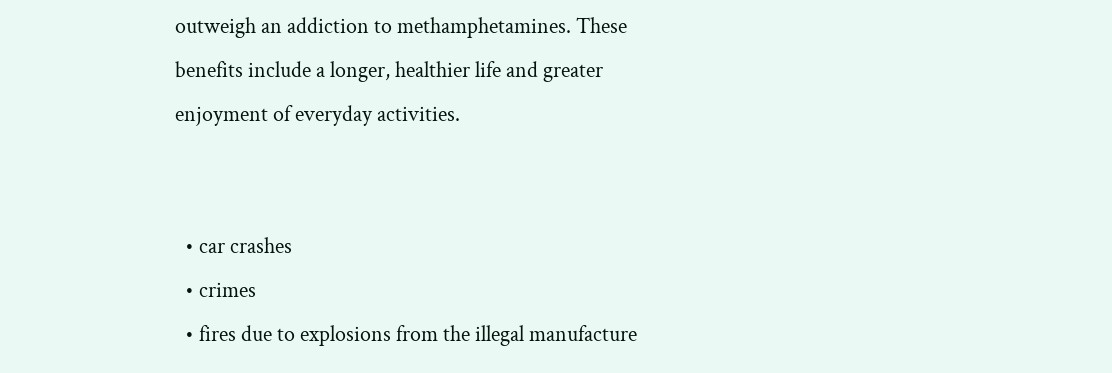outweigh an addiction to methamphetamines. These benefits include a longer, healthier life and greater enjoyment of everyday activities.


  • car crashes
  • crimes
  • fires due to explosions from the illegal manufacture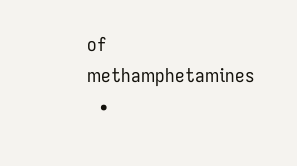of      methamphetamines
  •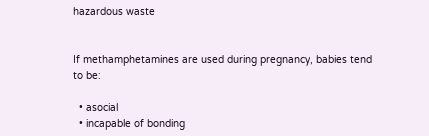hazardous waste


If methamphetamines are used during pregnancy, babies tend to be:

  • asocial
  • incapable of bonding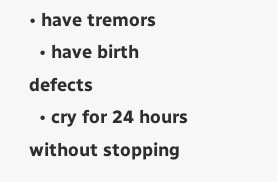• have tremors
  • have birth defects
  • cry for 24 hours without stopping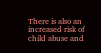There is also an increased risk of child abuse and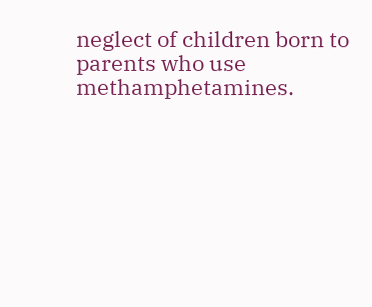neglect of children born to parents who use methamphetamines.